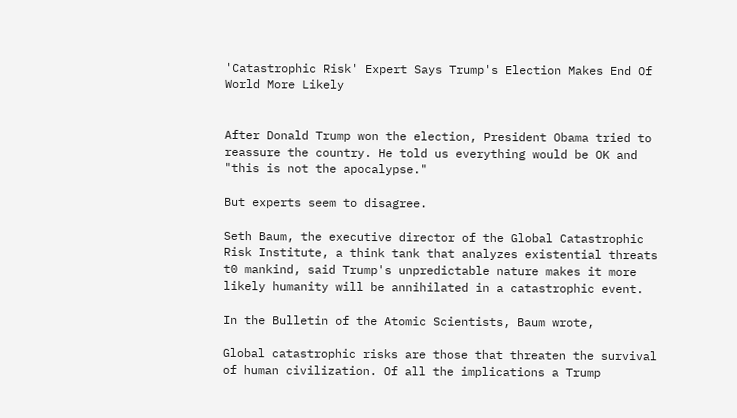'Catastrophic Risk' Expert Says Trump's Election Makes End Of World More Likely


After Donald Trump won the election, President Obama tried to reassure the country. He told us everything would be OK and "this is not the apocalypse."

But experts seem to disagree.

Seth Baum, the executive director of the Global Catastrophic Risk Institute, a think tank that analyzes existential threats t0 mankind, said Trump's unpredictable nature makes it more likely humanity will be annihilated in a catastrophic event.

In the Bulletin of the Atomic Scientists, Baum wrote,

Global catastrophic risks are those that threaten the survival of human civilization. Of all the implications a Trump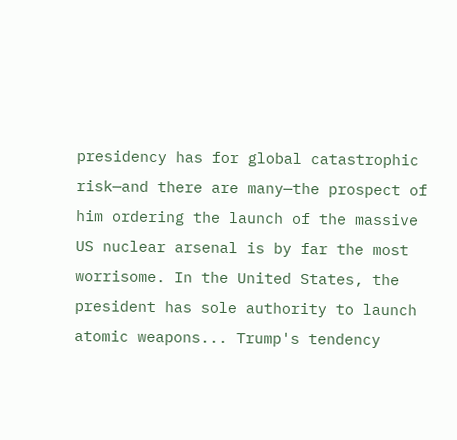presidency has for global catastrophic risk—and there are many—the prospect of him ordering the launch of the massive US nuclear arsenal is by far the most worrisome. In the United States, the president has sole authority to launch atomic weapons... Trump's tendency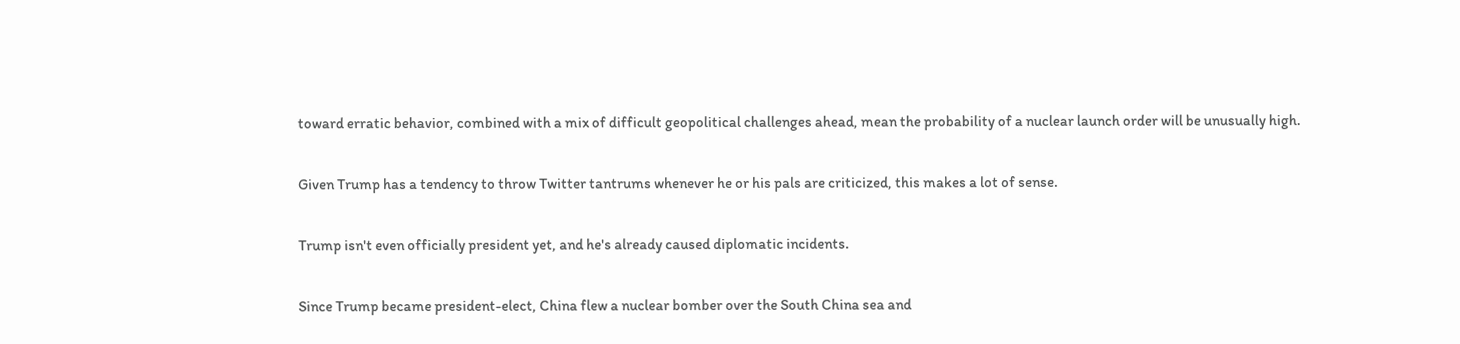toward erratic behavior, combined with a mix of difficult geopolitical challenges ahead, mean the probability of a nuclear launch order will be unusually high.

Given Trump has a tendency to throw Twitter tantrums whenever he or his pals are criticized, this makes a lot of sense.

Trump isn't even officially president yet, and he's already caused diplomatic incidents.

Since Trump became president-elect, China flew a nuclear bomber over the South China sea and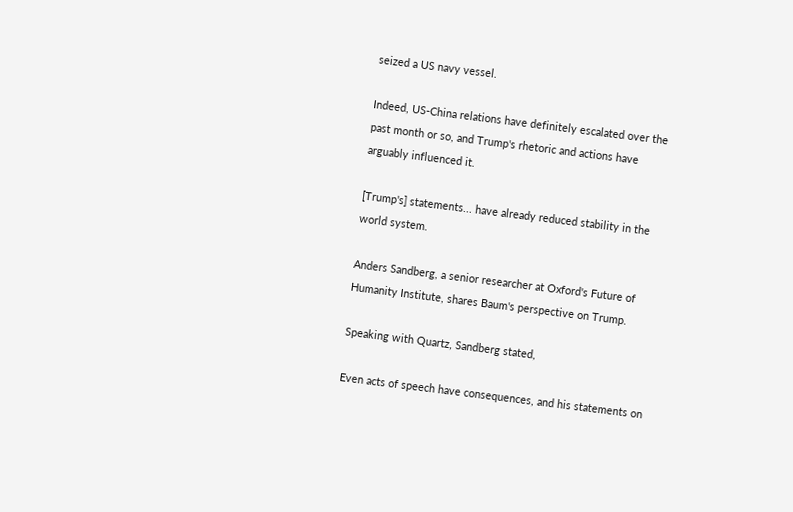seized a US navy vessel.

Indeed, US-China relations have definitely escalated over the past month or so, and Trump's rhetoric and actions have arguably influenced it.

[Trump's] statements... have already reduced stability in the world system.

Anders Sandberg, a senior researcher at Oxford's Future of Humanity Institute, shares Baum's perspective on Trump.

Speaking with Quartz, Sandberg stated,

Even acts of speech have consequences, and his statements on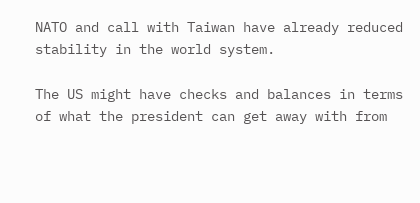NATO and call with Taiwan have already reduced stability in the world system.

The US might have checks and balances in terms of what the president can get away with from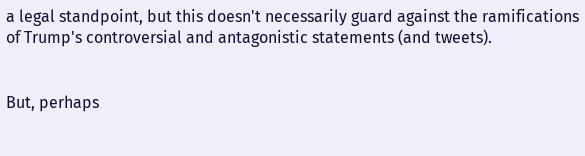a legal standpoint, but this doesn't necessarily guard against the ramifications of Trump's controversial and antagonistic statements (and tweets).


But, perhaps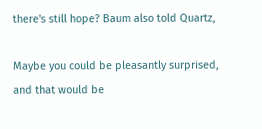there's still hope? Baum also told Quartz,

Maybe you could be pleasantly surprised, and that would be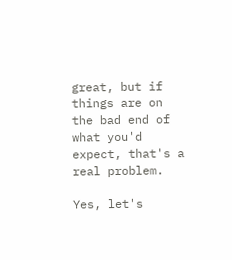great, but if things are on the bad end of what you'd expect, that's a real problem.

Yes, let's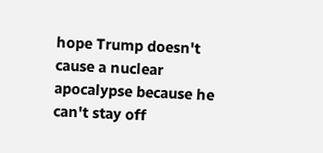hope Trump doesn't cause a nuclear apocalypse because he can't stay off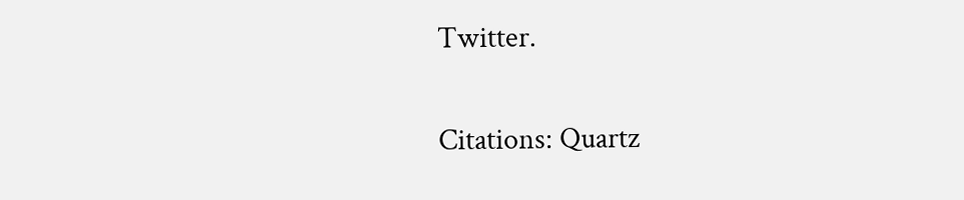Twitter.

Citations: Quartz